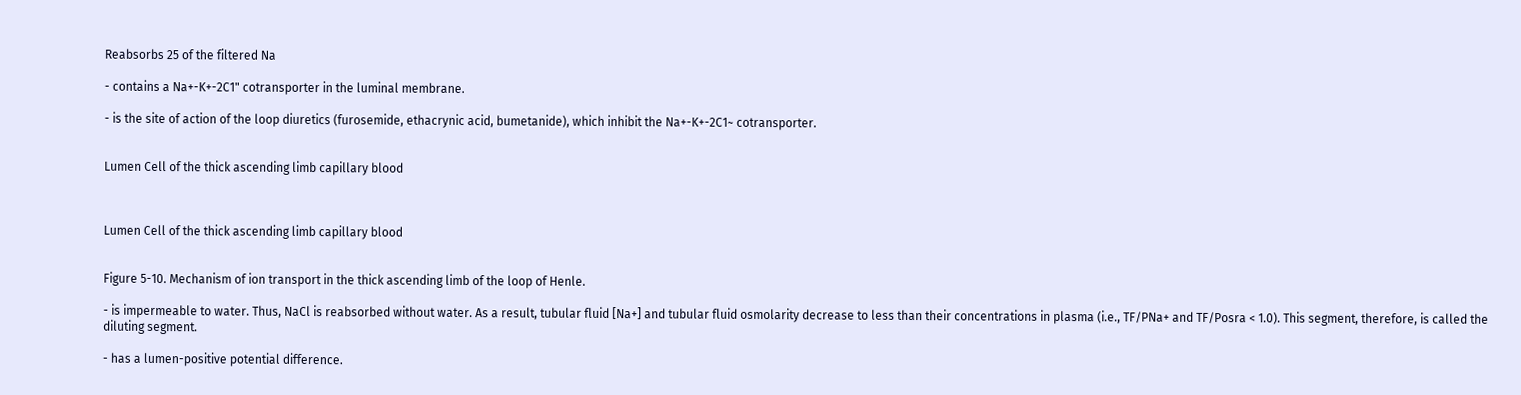Reabsorbs 25 of the filtered Na

- contains a Na+-K+-2C1" cotransporter in the luminal membrane.

- is the site of action of the loop diuretics (furosemide, ethacrynic acid, bumetanide), which inhibit the Na+-K+-2C1~ cotransporter.


Lumen Cell of the thick ascending limb capillary blood



Lumen Cell of the thick ascending limb capillary blood


Figure 5-10. Mechanism of ion transport in the thick ascending limb of the loop of Henle.

- is impermeable to water. Thus, NaCl is reabsorbed without water. As a result, tubular fluid [Na+] and tubular fluid osmolarity decrease to less than their concentrations in plasma (i.e., TF/PNa+ and TF/Posra < 1.0). This segment, therefore, is called the diluting segment.

- has a lumen-positive potential difference.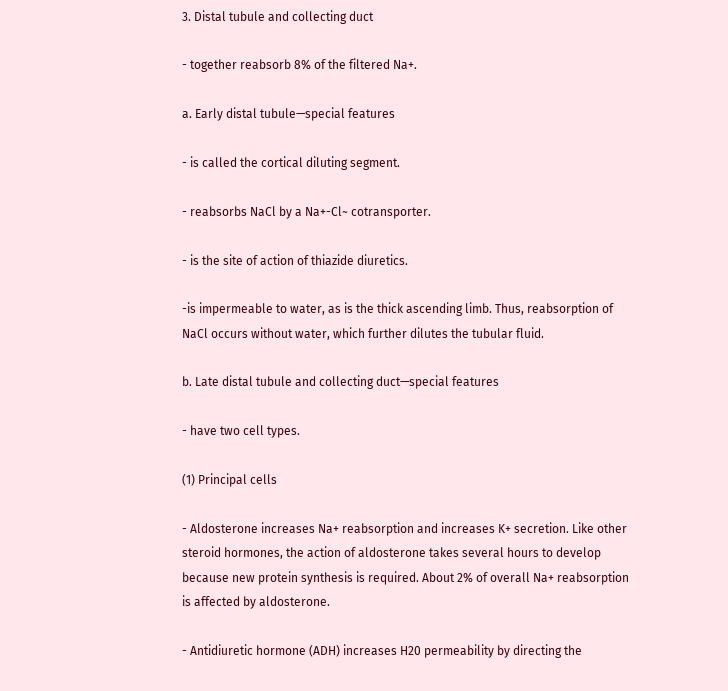3. Distal tubule and collecting duct

- together reabsorb 8% of the filtered Na+.

a. Early distal tubule—special features

- is called the cortical diluting segment.

- reabsorbs NaCl by a Na+-Cl~ cotransporter.

- is the site of action of thiazide diuretics.

-is impermeable to water, as is the thick ascending limb. Thus, reabsorption of NaCl occurs without water, which further dilutes the tubular fluid.

b. Late distal tubule and collecting duct—special features

- have two cell types.

(1) Principal cells

- Aldosterone increases Na+ reabsorption and increases K+ secretion. Like other steroid hormones, the action of aldosterone takes several hours to develop because new protein synthesis is required. About 2% of overall Na+ reabsorption is affected by aldosterone.

- Antidiuretic hormone (ADH) increases H20 permeability by directing the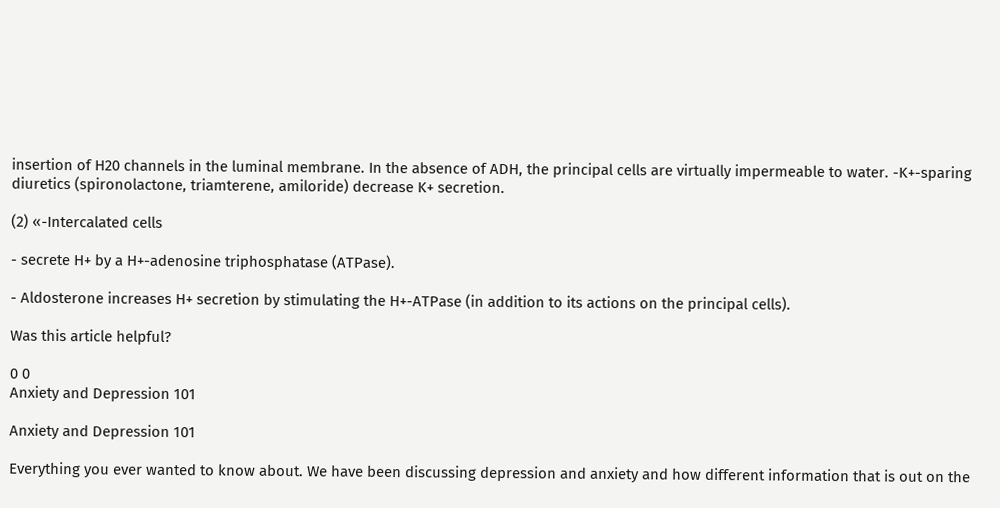insertion of H20 channels in the luminal membrane. In the absence of ADH, the principal cells are virtually impermeable to water. -K+-sparing diuretics (spironolactone, triamterene, amiloride) decrease K+ secretion.

(2) «-Intercalated cells

- secrete H+ by a H+-adenosine triphosphatase (ATPase).

- Aldosterone increases H+ secretion by stimulating the H+-ATPase (in addition to its actions on the principal cells).

Was this article helpful?

0 0
Anxiety and Depression 101

Anxiety and Depression 101

Everything you ever wanted to know about. We have been discussing depression and anxiety and how different information that is out on the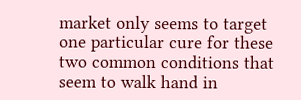market only seems to target one particular cure for these two common conditions that seem to walk hand in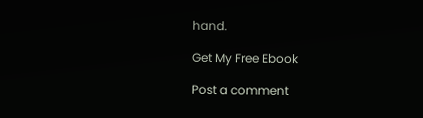hand.

Get My Free Ebook

Post a comment